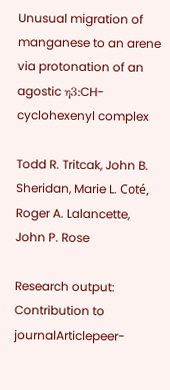Unusual migration of manganese to an arene via protonation of an agostic η3:CH-cyclohexenyl complex

Todd R. Tritcak, John B. Sheridan, Marie L. Coté, Roger A. Lalancette, John P. Rose

Research output: Contribution to journalArticlepeer-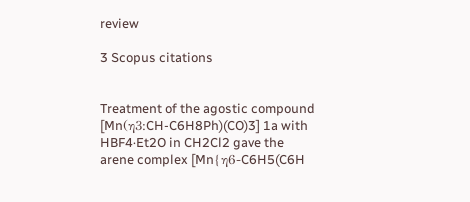review

3 Scopus citations


Treatment of the agostic compound [Mn(η3:CH-C6H8Ph)(CO)3] 1a with HBF4·Et2O in CH2Cl2 gave the arene complex [Mn{η6-C6H5(C6H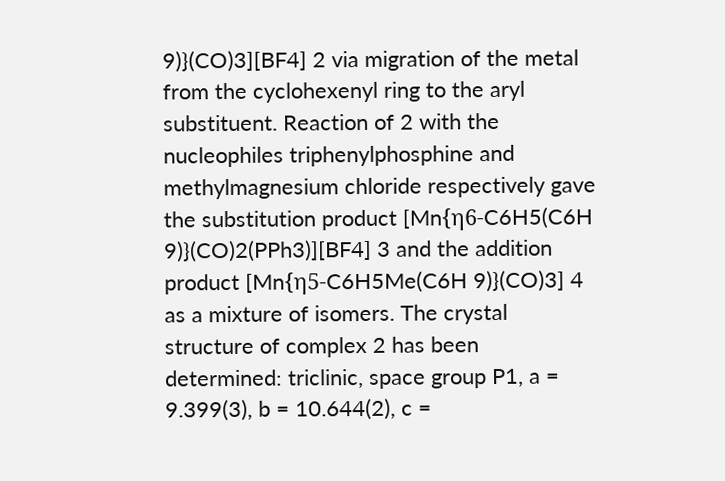9)}(CO)3][BF4] 2 via migration of the metal from the cyclohexenyl ring to the aryl substituent. Reaction of 2 with the nucleophiles triphenylphosphine and methylmagnesium chloride respectively gave the substitution product [Mn{η6-C6H5(C6H 9)}(CO)2(PPh3)][BF4] 3 and the addition product [Mn{η5-C6H5Me(C6H 9)}(CO)3] 4 as a mixture of isomers. The crystal structure of complex 2 has been determined: triclinic, space group P1, a = 9.399(3), b = 10.644(2), c =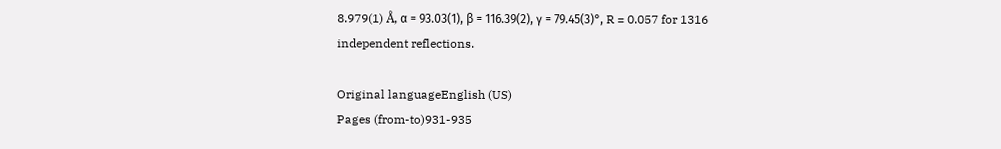8.979(1) Å, α = 93.03(1), β = 116.39(2), γ = 79.45(3)°, R = 0.057 for 1316 independent reflections.

Original languageEnglish (US)
Pages (from-to)931-935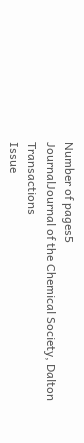Number of pages5
JournalJournal of the Chemical Society, Dalton Transactions
Issue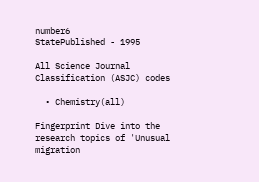number6
StatePublished - 1995

All Science Journal Classification (ASJC) codes

  • Chemistry(all)

Fingerprint Dive into the research topics of 'Unusual migration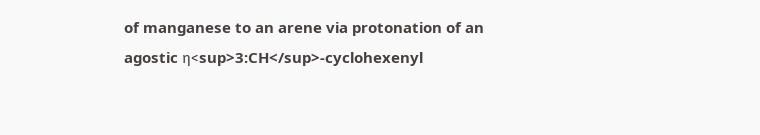of manganese to an arene via protonation of an agostic η<sup>3:CH</sup>-cyclohexenyl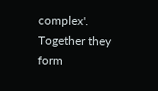complex'. Together they form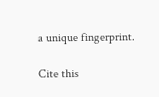a unique fingerprint.

Cite this